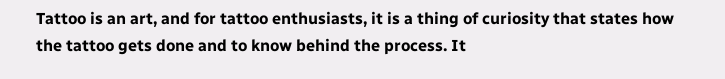Tattoo is an art, and for tattoo enthusiasts, it is a thing of curiosity that states how the tattoo gets done and to know behind the process. It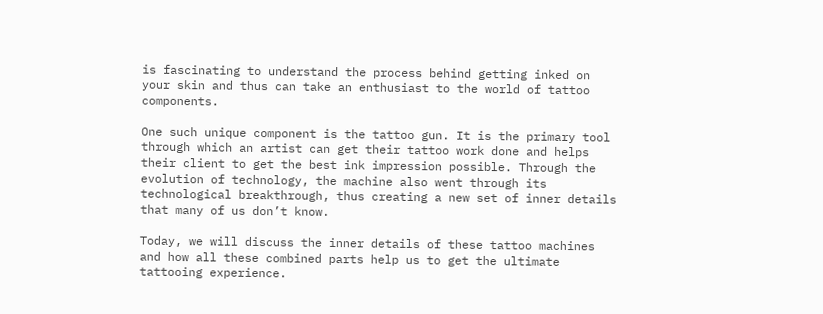is fascinating to understand the process behind getting inked on your skin and thus can take an enthusiast to the world of tattoo components.

One such unique component is the tattoo gun. It is the primary tool through which an artist can get their tattoo work done and helps their client to get the best ink impression possible. Through the evolution of technology, the machine also went through its technological breakthrough, thus creating a new set of inner details that many of us don’t know.

Today, we will discuss the inner details of these tattoo machines and how all these combined parts help us to get the ultimate tattooing experience.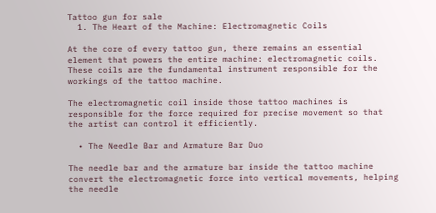Tattoo gun for sale
  1. The Heart of the Machine: Electromagnetic Coils

At the core of every tattoo gun, there remains an essential element that powers the entire machine: electromagnetic coils. These coils are the fundamental instrument responsible for the workings of the tattoo machine.

The electromagnetic coil inside those tattoo machines is responsible for the force required for precise movement so that the artist can control it efficiently.

  • The Needle Bar and Armature Bar Duo

The needle bar and the armature bar inside the tattoo machine convert the electromagnetic force into vertical movements, helping the needle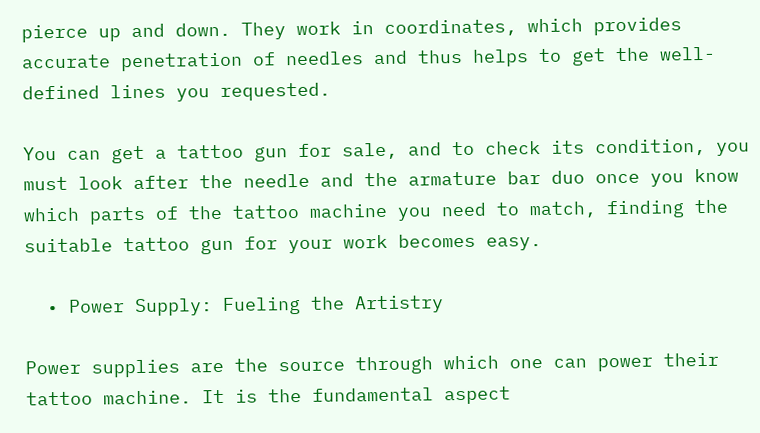pierce up and down. They work in coordinates, which provides accurate penetration of needles and thus helps to get the well-defined lines you requested.

You can get a tattoo gun for sale, and to check its condition, you must look after the needle and the armature bar duo once you know which parts of the tattoo machine you need to match, finding the suitable tattoo gun for your work becomes easy.

  • Power Supply: Fueling the Artistry

Power supplies are the source through which one can power their tattoo machine. It is the fundamental aspect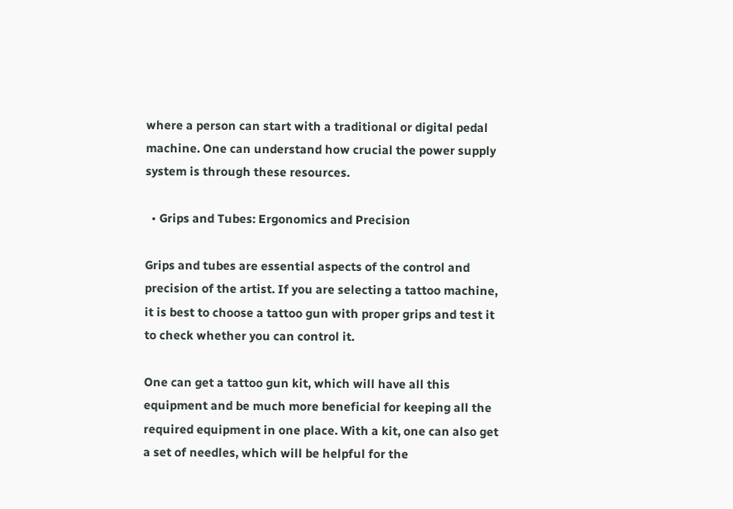where a person can start with a traditional or digital pedal machine. One can understand how crucial the power supply system is through these resources.

  • Grips and Tubes: Ergonomics and Precision

Grips and tubes are essential aspects of the control and precision of the artist. If you are selecting a tattoo machine, it is best to choose a tattoo gun with proper grips and test it to check whether you can control it.

One can get a tattoo gun kit, which will have all this equipment and be much more beneficial for keeping all the required equipment in one place. With a kit, one can also get a set of needles, which will be helpful for the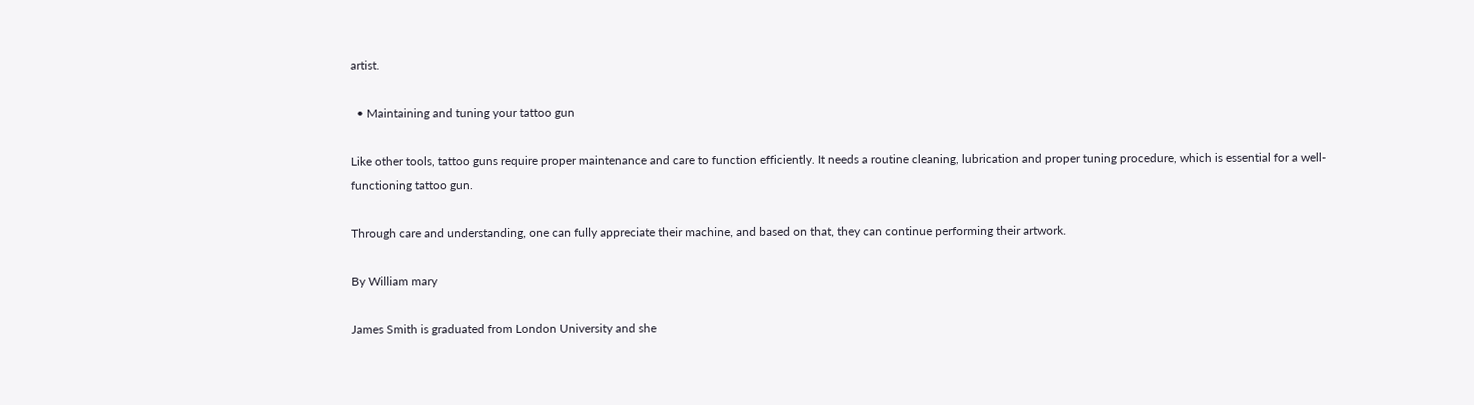artist.

  • Maintaining and tuning your tattoo gun

Like other tools, tattoo guns require proper maintenance and care to function efficiently. It needs a routine cleaning, lubrication and proper tuning procedure, which is essential for a well-functioning tattoo gun.

Through care and understanding, one can fully appreciate their machine, and based on that, they can continue performing their artwork.

By William mary

James Smith is graduated from London University and she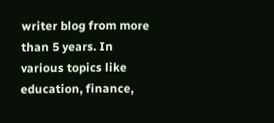writer blog from more than 5 years. In various topics like education, finance,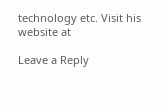technology etc. Visit his website at

Leave a Reply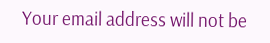Your email address will not be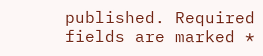published. Required fields are marked *